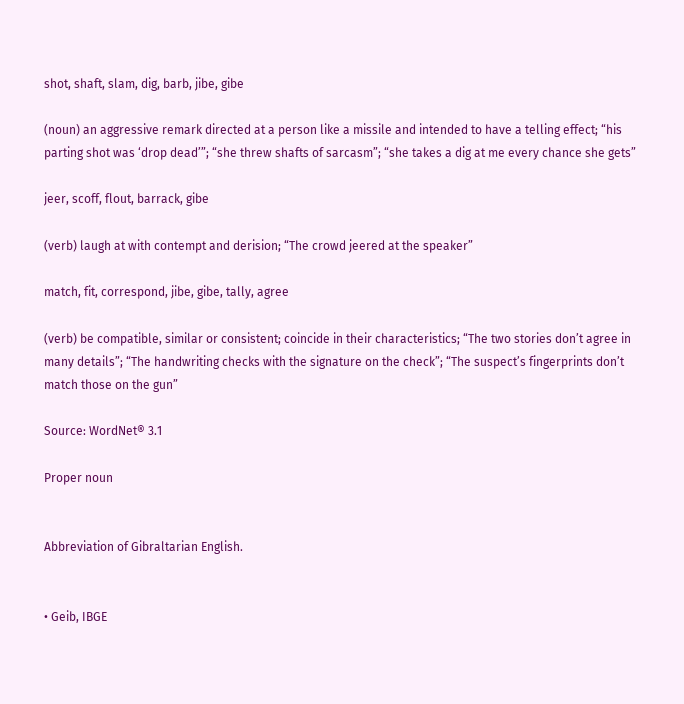shot, shaft, slam, dig, barb, jibe, gibe

(noun) an aggressive remark directed at a person like a missile and intended to have a telling effect; “his parting shot was ‘drop dead’”; “she threw shafts of sarcasm”; “she takes a dig at me every chance she gets”

jeer, scoff, flout, barrack, gibe

(verb) laugh at with contempt and derision; “The crowd jeered at the speaker”

match, fit, correspond, jibe, gibe, tally, agree

(verb) be compatible, similar or consistent; coincide in their characteristics; “The two stories don’t agree in many details”; “The handwriting checks with the signature on the check”; “The suspect’s fingerprints don’t match those on the gun”

Source: WordNet® 3.1

Proper noun


Abbreviation of Gibraltarian English.


• Geib, IBGE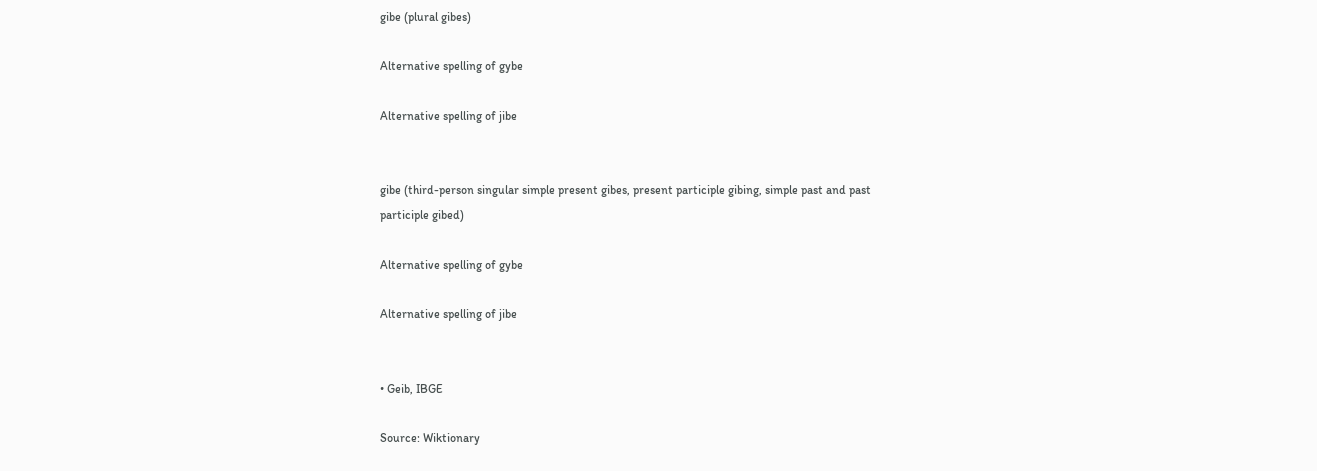gibe (plural gibes)

Alternative spelling of gybe

Alternative spelling of jibe


gibe (third-person singular simple present gibes, present participle gibing, simple past and past participle gibed)

Alternative spelling of gybe

Alternative spelling of jibe


• Geib, IBGE

Source: Wiktionary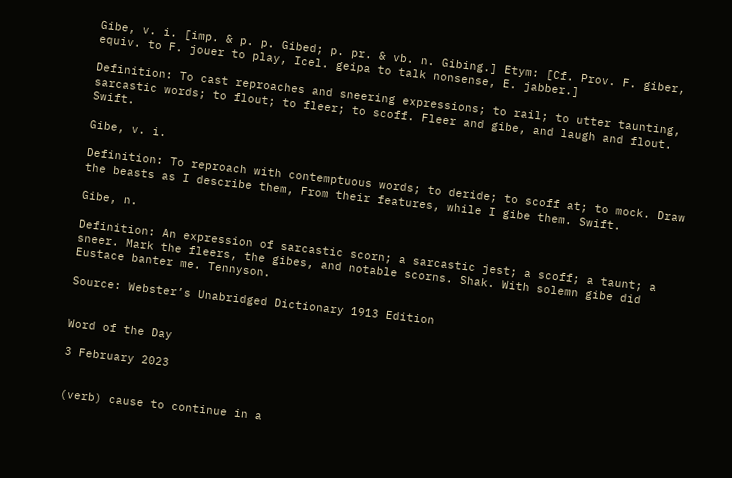Gibe, v. i. [imp. & p. p. Gibed; p. pr. & vb. n. Gibing.] Etym: [Cf. Prov. F. giber, equiv. to F. jouer to play, Icel. geipa to talk nonsense, E. jabber.]

Definition: To cast reproaches and sneering expressions; to rail; to utter taunting, sarcastic words; to flout; to fleer; to scoff. Fleer and gibe, and laugh and flout. Swift.

Gibe, v. i.

Definition: To reproach with contemptuous words; to deride; to scoff at; to mock. Draw the beasts as I describe them, From their features, while I gibe them. Swift.

Gibe, n.

Definition: An expression of sarcastic scorn; a sarcastic jest; a scoff; a taunt; a sneer. Mark the fleers, the gibes, and notable scorns. Shak. With solemn gibe did Eustace banter me. Tennyson.

Source: Webster’s Unabridged Dictionary 1913 Edition


Word of the Day

3 February 2023


(verb) cause to continue in a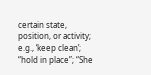certain state, position, or activity; e.g., ‘keep clean’; “hold in place”; “She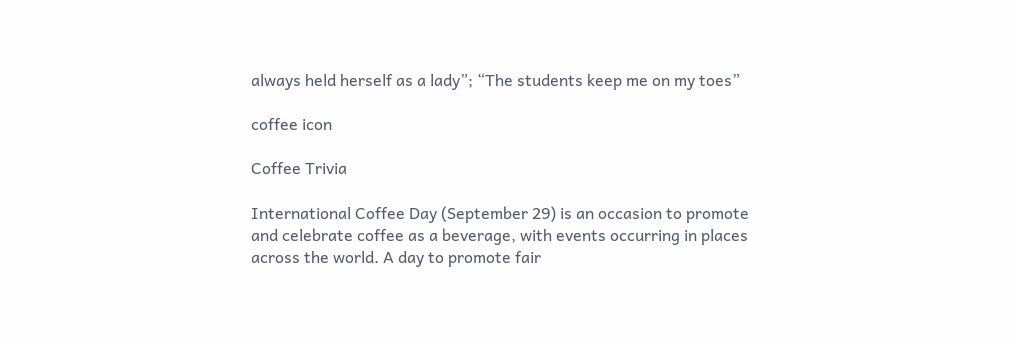always held herself as a lady”; “The students keep me on my toes”

coffee icon

Coffee Trivia

International Coffee Day (September 29) is an occasion to promote and celebrate coffee as a beverage, with events occurring in places across the world. A day to promote fair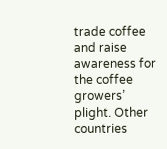trade coffee and raise awareness for the coffee growers’ plight. Other countries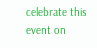celebrate this event on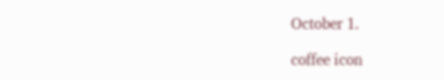October 1.

coffee icon